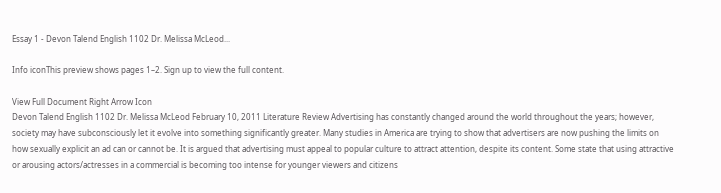Essay 1 - Devon Talend English 1102 Dr. Melissa McLeod...

Info iconThis preview shows pages 1–2. Sign up to view the full content.

View Full Document Right Arrow Icon
Devon Talend English 1102 Dr. Melissa McLeod February 10, 2011 Literature Review Advertising has constantly changed around the world throughout the years; however, society may have subconsciously let it evolve into something significantly greater. Many studies in America are trying to show that advertisers are now pushing the limits on how sexually explicit an ad can or cannot be. It is argued that advertising must appeal to popular culture to attract attention, despite its content. Some state that using attractive or arousing actors/actresses in a commercial is becoming too intense for younger viewers and citizens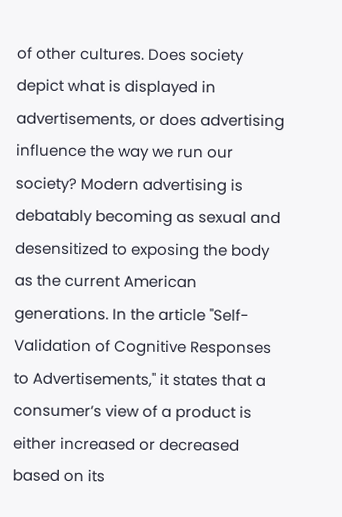of other cultures. Does society depict what is displayed in advertisements, or does advertising influence the way we run our society? Modern advertising is debatably becoming as sexual and desensitized to exposing the body as the current American generations. In the article "Self-Validation of Cognitive Responses to Advertisements," it states that a consumer’s view of a product is either increased or decreased based on its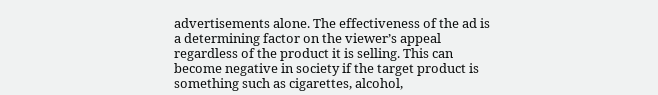advertisements alone. The effectiveness of the ad is a determining factor on the viewer’s appeal regardless of the product it is selling. This can become negative in society if the target product is something such as cigarettes, alcohol,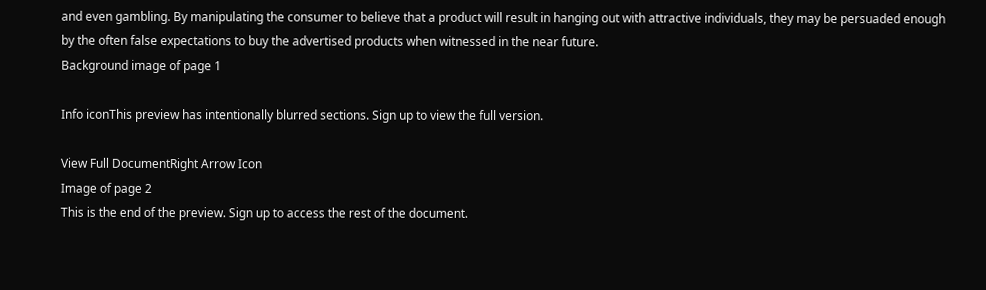and even gambling. By manipulating the consumer to believe that a product will result in hanging out with attractive individuals, they may be persuaded enough by the often false expectations to buy the advertised products when witnessed in the near future.
Background image of page 1

Info iconThis preview has intentionally blurred sections. Sign up to view the full version.

View Full DocumentRight Arrow Icon
Image of page 2
This is the end of the preview. Sign up to access the rest of the document.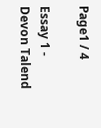Page1 / 4

Essay 1 - Devon Talend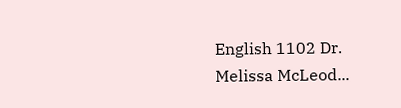English 1102 Dr. Melissa McLeod...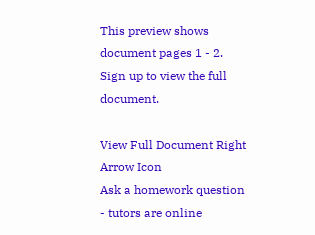This preview shows document pages 1 - 2. Sign up to view the full document.

View Full Document Right Arrow Icon
Ask a homework question - tutors are online